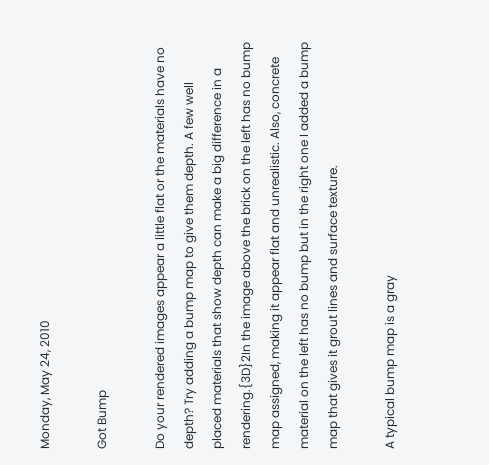Monday, May 24, 2010

Got Bump

Do your rendered images appear a little flat or the materials have no depth? Try adding a bump map to give them depth. A few well placed materials that show depth can make a big difference in a rendering.{3D}2In the image above the brick on the left has no bump map assigned, making it appear flat and unrealistic. Also, concrete material on the left has no bump but in the right one I added a bump map that gives it grout lines and surface texture.

A typical bump map is a gray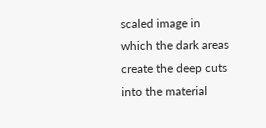scaled image in which the dark areas create the deep cuts into the material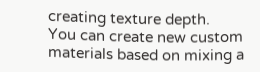creating texture depth.
You can create new custom materials based on mixing a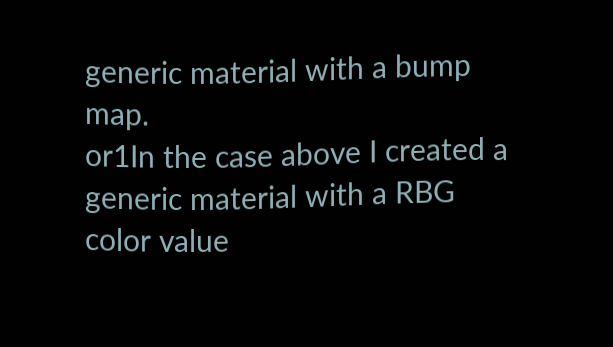generic material with a bump map.
or1In the case above I created a generic material with a RBG color value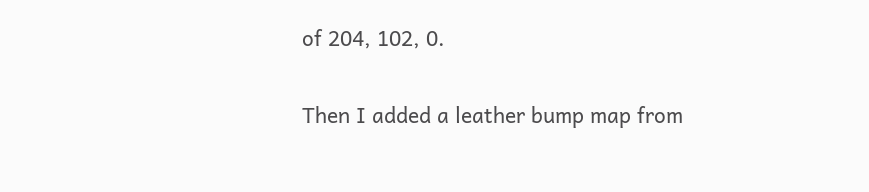of 204, 102, 0.

Then I added a leather bump map from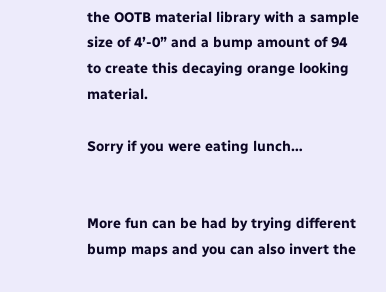the OOTB material library with a sample size of 4’-0” and a bump amount of 94 to create this decaying orange looking material.

Sorry if you were eating lunch…


More fun can be had by trying different bump maps and you can also invert the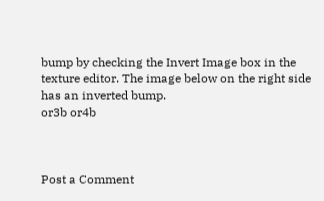bump by checking the Invert Image box in the texture editor. The image below on the right side has an inverted bump.
or3b or4b



Post a Comment